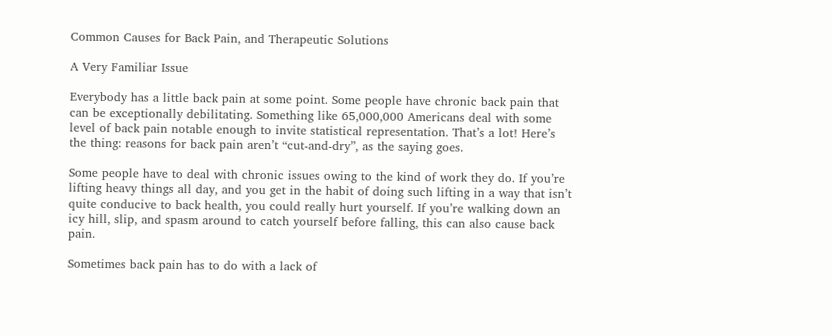Common Causes for Back Pain, and Therapeutic Solutions

A Very Familiar Issue

Everybody has a little back pain at some point. Some people have chronic back pain that can be exceptionally debilitating. Something like 65,000,000 Americans deal with some level of back pain notable enough to invite statistical representation. That’s a lot! Here’s the thing: reasons for back pain aren’t “cut-and-dry”, as the saying goes.

Some people have to deal with chronic issues owing to the kind of work they do. If you’re lifting heavy things all day, and you get in the habit of doing such lifting in a way that isn’t quite conducive to back health, you could really hurt yourself. If you’re walking down an icy hill, slip, and spasm around to catch yourself before falling, this can also cause back pain.

Sometimes back pain has to do with a lack of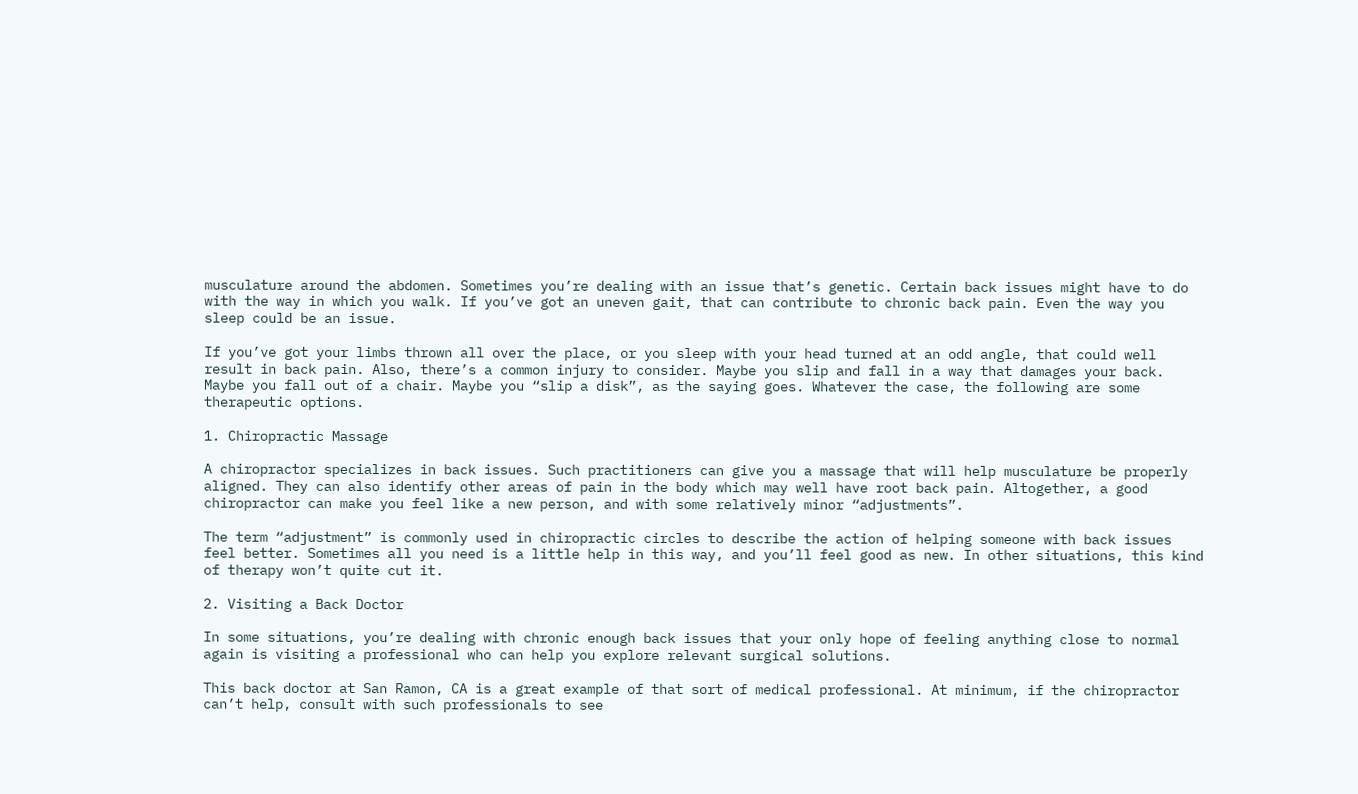musculature around the abdomen. Sometimes you’re dealing with an issue that’s genetic. Certain back issues might have to do with the way in which you walk. If you’ve got an uneven gait, that can contribute to chronic back pain. Even the way you sleep could be an issue.

If you’ve got your limbs thrown all over the place, or you sleep with your head turned at an odd angle, that could well result in back pain. Also, there’s a common injury to consider. Maybe you slip and fall in a way that damages your back. Maybe you fall out of a chair. Maybe you “slip a disk”, as the saying goes. Whatever the case, the following are some therapeutic options.

1. Chiropractic Massage

A chiropractor specializes in back issues. Such practitioners can give you a massage that will help musculature be properly aligned. They can also identify other areas of pain in the body which may well have root back pain. Altogether, a good chiropractor can make you feel like a new person, and with some relatively minor “adjustments”.

The term “adjustment” is commonly used in chiropractic circles to describe the action of helping someone with back issues feel better. Sometimes all you need is a little help in this way, and you’ll feel good as new. In other situations, this kind of therapy won’t quite cut it.

2. Visiting a Back Doctor

In some situations, you’re dealing with chronic enough back issues that your only hope of feeling anything close to normal again is visiting a professional who can help you explore relevant surgical solutions.

This back doctor at San Ramon, CA is a great example of that sort of medical professional. At minimum, if the chiropractor can’t help, consult with such professionals to see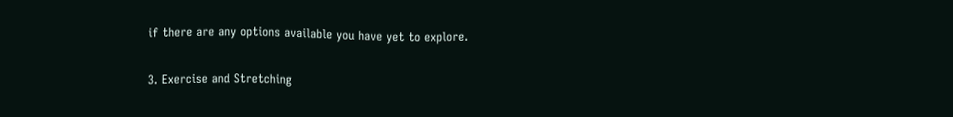if there are any options available you have yet to explore.

3. Exercise and Stretching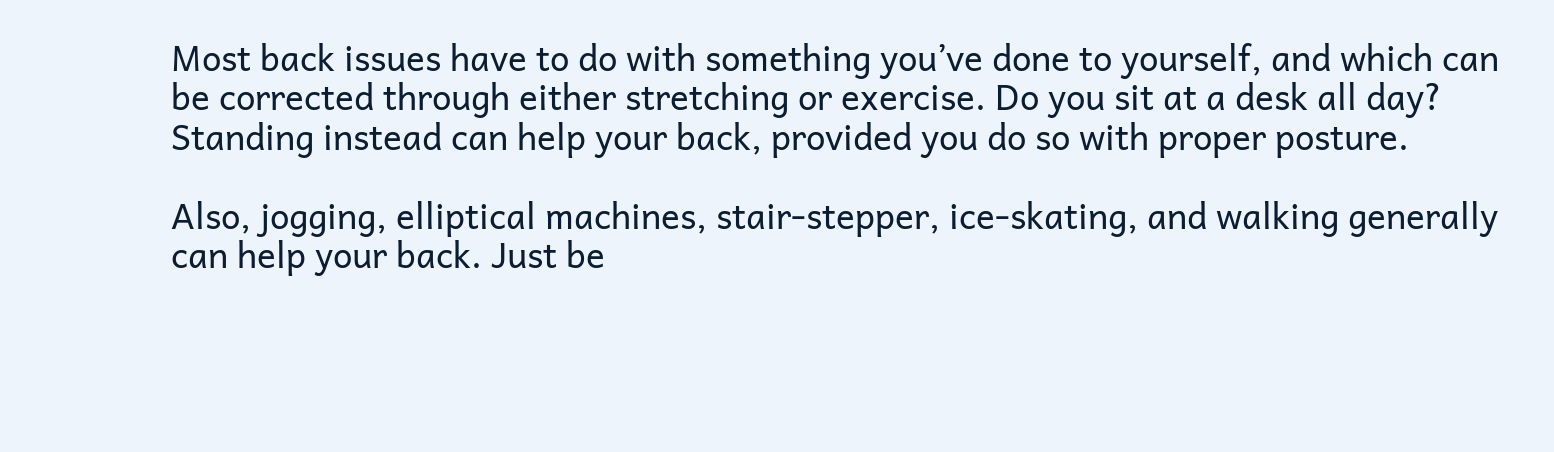Most back issues have to do with something you’ve done to yourself, and which can be corrected through either stretching or exercise. Do you sit at a desk all day? Standing instead can help your back, provided you do so with proper posture.

Also, jogging, elliptical machines, stair-stepper, ice-skating, and walking generally can help your back. Just be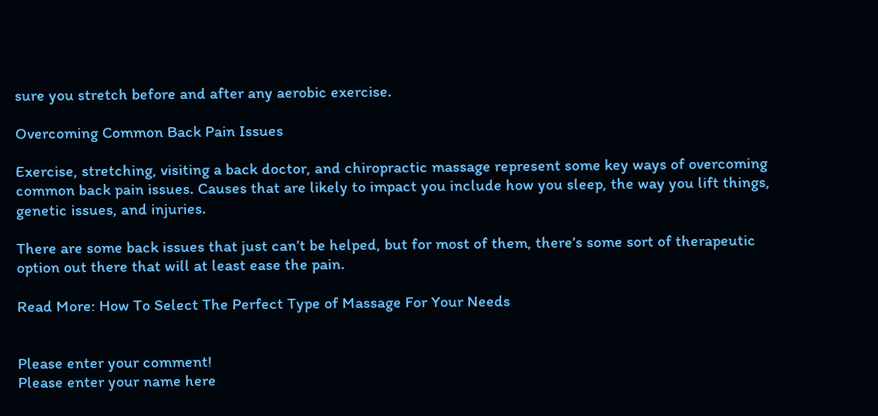sure you stretch before and after any aerobic exercise.

Overcoming Common Back Pain Issues

Exercise, stretching, visiting a back doctor, and chiropractic massage represent some key ways of overcoming common back pain issues. Causes that are likely to impact you include how you sleep, the way you lift things, genetic issues, and injuries.

There are some back issues that just can’t be helped, but for most of them, there’s some sort of therapeutic option out there that will at least ease the pain.

Read More: How To Select The Perfect Type of Massage For Your Needs


Please enter your comment!
Please enter your name here